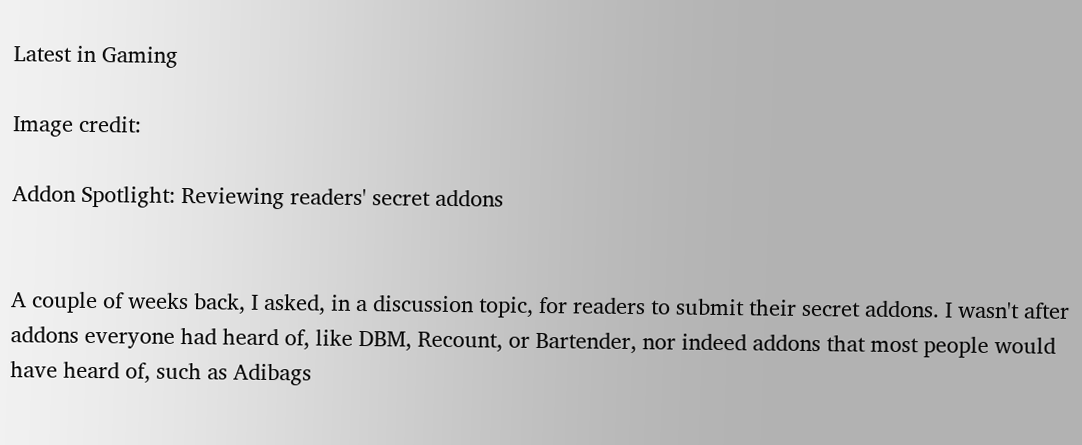Latest in Gaming

Image credit:

Addon Spotlight: Reviewing readers' secret addons


A couple of weeks back, I asked, in a discussion topic, for readers to submit their secret addons. I wasn't after addons everyone had heard of, like DBM, Recount, or Bartender, nor indeed addons that most people would have heard of, such as Adibags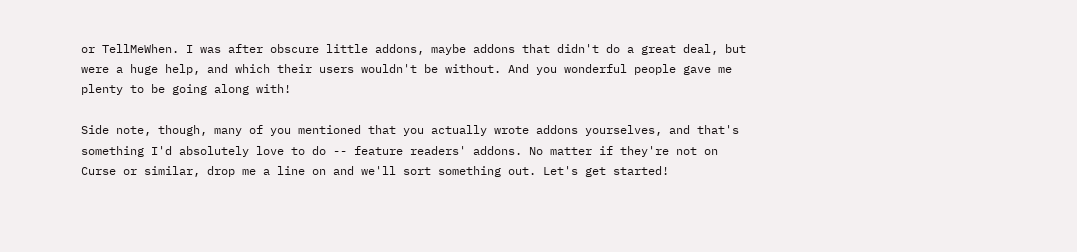or TellMeWhen. I was after obscure little addons, maybe addons that didn't do a great deal, but were a huge help, and which their users wouldn't be without. And you wonderful people gave me plenty to be going along with!

Side note, though, many of you mentioned that you actually wrote addons yourselves, and that's something I'd absolutely love to do -- feature readers' addons. No matter if they're not on Curse or similar, drop me a line on and we'll sort something out. Let's get started!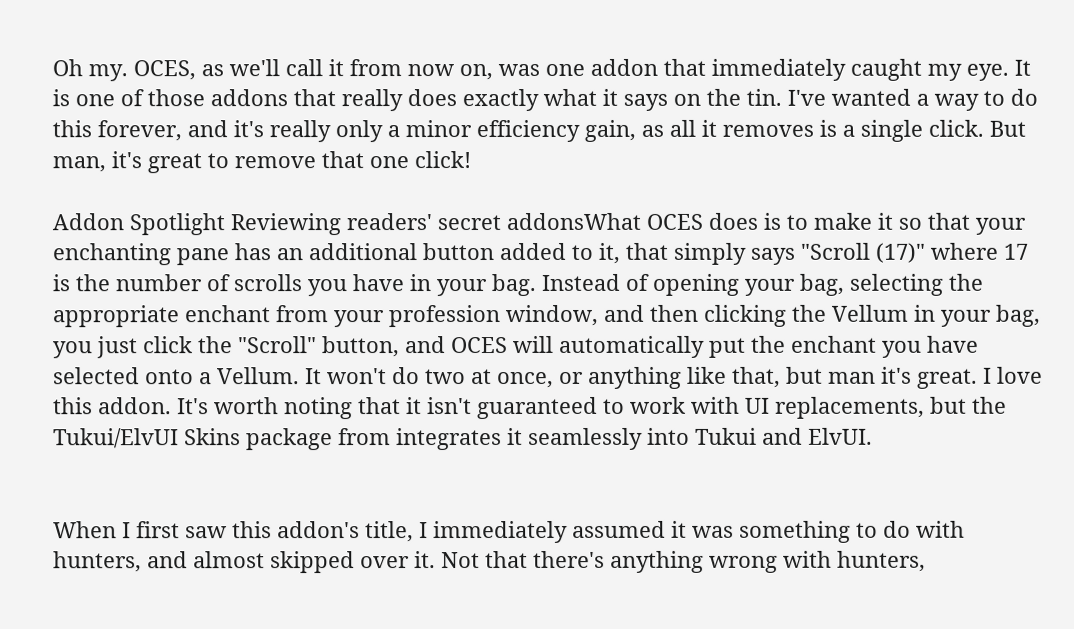Oh my. OCES, as we'll call it from now on, was one addon that immediately caught my eye. It is one of those addons that really does exactly what it says on the tin. I've wanted a way to do this forever, and it's really only a minor efficiency gain, as all it removes is a single click. But man, it's great to remove that one click!

Addon Spotlight Reviewing readers' secret addonsWhat OCES does is to make it so that your enchanting pane has an additional button added to it, that simply says "Scroll (17)" where 17 is the number of scrolls you have in your bag. Instead of opening your bag, selecting the appropriate enchant from your profession window, and then clicking the Vellum in your bag, you just click the "Scroll" button, and OCES will automatically put the enchant you have selected onto a Vellum. It won't do two at once, or anything like that, but man it's great. I love this addon. It's worth noting that it isn't guaranteed to work with UI replacements, but the Tukui/ElvUI Skins package from integrates it seamlessly into Tukui and ElvUI.


When I first saw this addon's title, I immediately assumed it was something to do with hunters, and almost skipped over it. Not that there's anything wrong with hunters,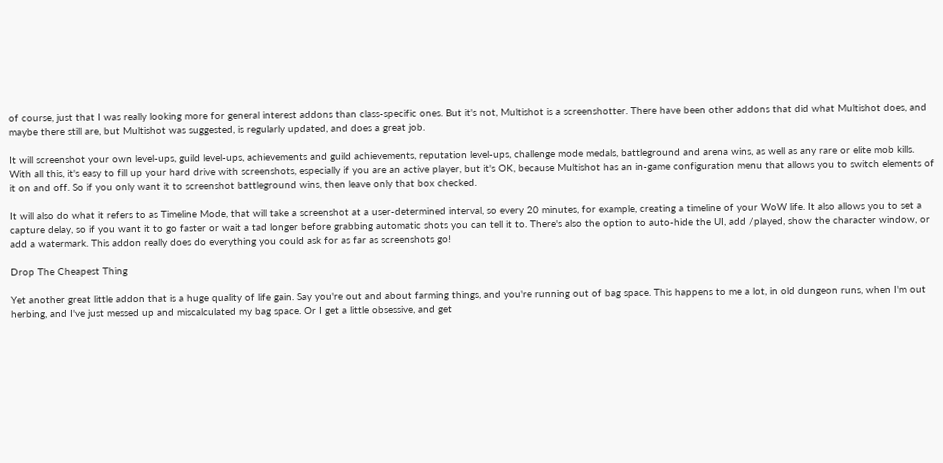of course, just that I was really looking more for general interest addons than class-specific ones. But it's not, Multishot is a screenshotter. There have been other addons that did what Multishot does, and maybe there still are, but Multishot was suggested, is regularly updated, and does a great job.

It will screenshot your own level-ups, guild level-ups, achievements and guild achievements, reputation level-ups, challenge mode medals, battleground and arena wins, as well as any rare or elite mob kills. With all this, it's easy to fill up your hard drive with screenshots, especially if you are an active player, but it's OK, because Multishot has an in-game configuration menu that allows you to switch elements of it on and off. So if you only want it to screenshot battleground wins, then leave only that box checked.

It will also do what it refers to as Timeline Mode, that will take a screenshot at a user-determined interval, so every 20 minutes, for example, creating a timeline of your WoW life. It also allows you to set a capture delay, so if you want it to go faster or wait a tad longer before grabbing automatic shots you can tell it to. There's also the option to auto-hide the UI, add /played, show the character window, or add a watermark. This addon really does do everything you could ask for as far as screenshots go!

Drop The Cheapest Thing

Yet another great little addon that is a huge quality of life gain. Say you're out and about farming things, and you're running out of bag space. This happens to me a lot, in old dungeon runs, when I'm out herbing, and I've just messed up and miscalculated my bag space. Or I get a little obsessive, and get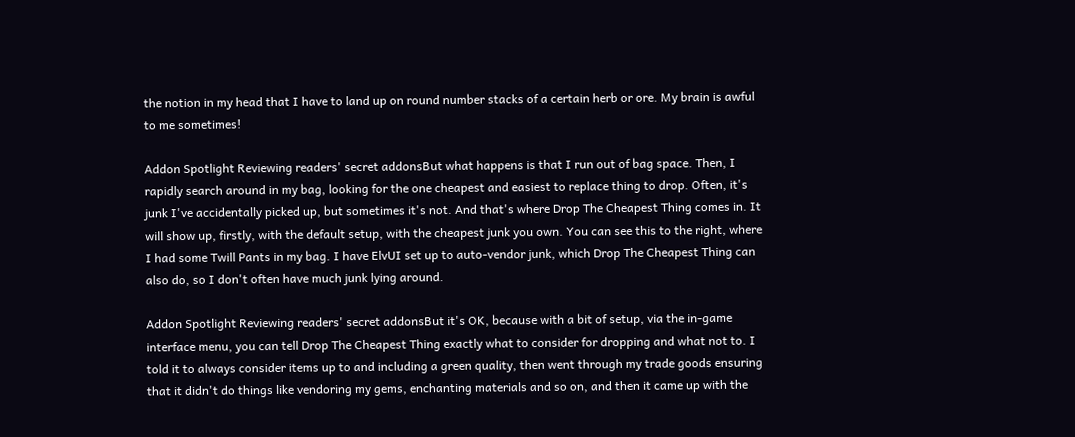the notion in my head that I have to land up on round number stacks of a certain herb or ore. My brain is awful to me sometimes!

Addon Spotlight Reviewing readers' secret addonsBut what happens is that I run out of bag space. Then, I rapidly search around in my bag, looking for the one cheapest and easiest to replace thing to drop. Often, it's junk I've accidentally picked up, but sometimes it's not. And that's where Drop The Cheapest Thing comes in. It will show up, firstly, with the default setup, with the cheapest junk you own. You can see this to the right, where I had some Twill Pants in my bag. I have ElvUI set up to auto-vendor junk, which Drop The Cheapest Thing can also do, so I don't often have much junk lying around.

Addon Spotlight Reviewing readers' secret addonsBut it's OK, because with a bit of setup, via the in-game interface menu, you can tell Drop The Cheapest Thing exactly what to consider for dropping and what not to. I told it to always consider items up to and including a green quality, then went through my trade goods ensuring that it didn't do things like vendoring my gems, enchanting materials and so on, and then it came up with the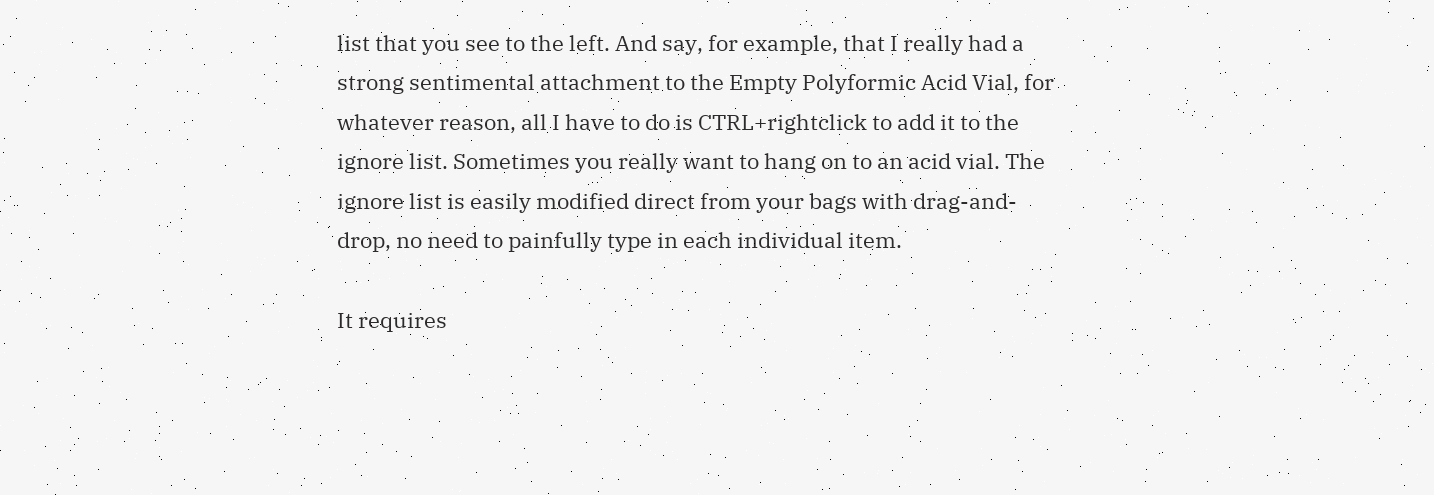list that you see to the left. And say, for example, that I really had a strong sentimental attachment to the Empty Polyformic Acid Vial, for whatever reason, all I have to do is CTRL+rightclick to add it to the ignore list. Sometimes you really want to hang on to an acid vial. The ignore list is easily modified direct from your bags with drag-and-drop, no need to painfully type in each individual item.

It requires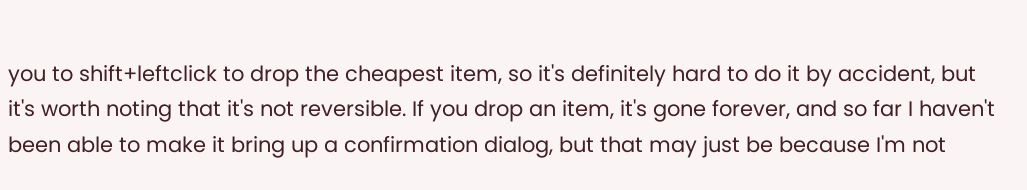you to shift+leftclick to drop the cheapest item, so it's definitely hard to do it by accident, but it's worth noting that it's not reversible. If you drop an item, it's gone forever, and so far I haven't been able to make it bring up a confirmation dialog, but that may just be because I'm not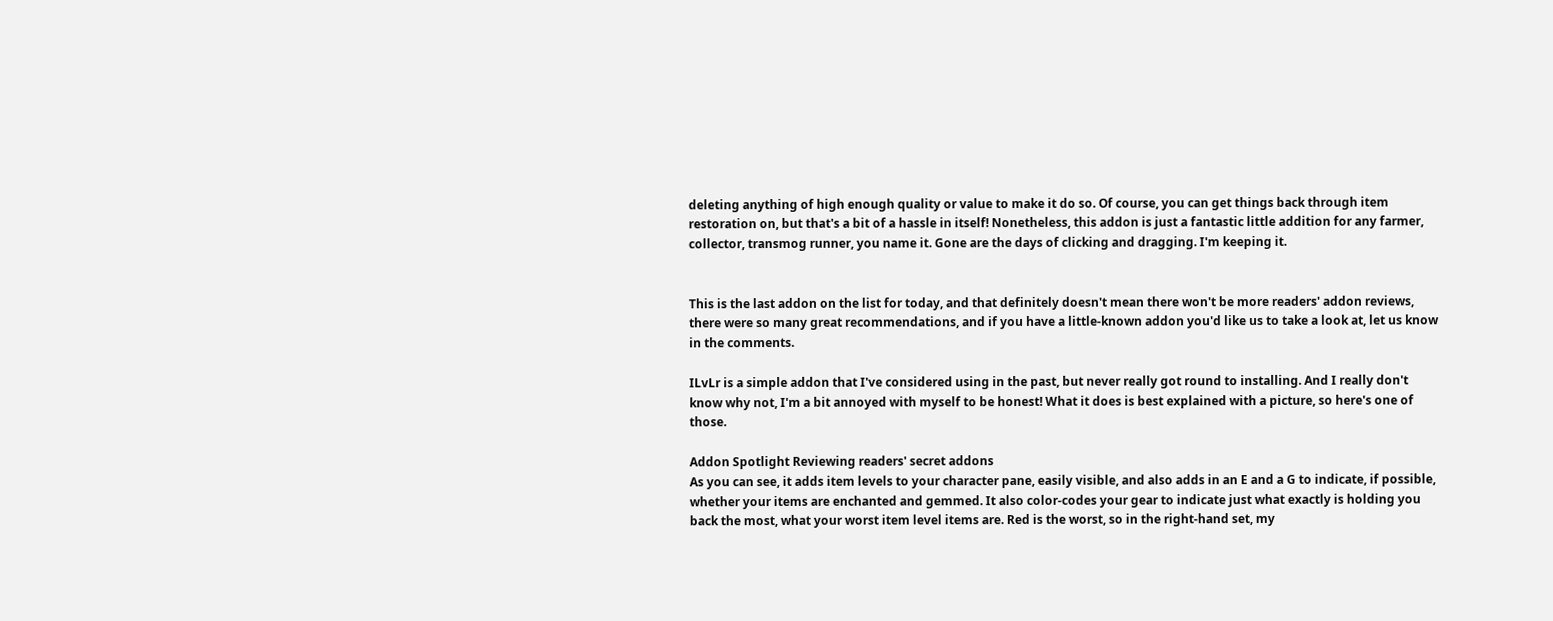deleting anything of high enough quality or value to make it do so. Of course, you can get things back through item restoration on, but that's a bit of a hassle in itself! Nonetheless, this addon is just a fantastic little addition for any farmer, collector, transmog runner, you name it. Gone are the days of clicking and dragging. I'm keeping it.


This is the last addon on the list for today, and that definitely doesn't mean there won't be more readers' addon reviews, there were so many great recommendations, and if you have a little-known addon you'd like us to take a look at, let us know in the comments.

ILvLr is a simple addon that I've considered using in the past, but never really got round to installing. And I really don't know why not, I'm a bit annoyed with myself to be honest! What it does is best explained with a picture, so here's one of those.

Addon Spotlight Reviewing readers' secret addons
As you can see, it adds item levels to your character pane, easily visible, and also adds in an E and a G to indicate, if possible, whether your items are enchanted and gemmed. It also color-codes your gear to indicate just what exactly is holding you back the most, what your worst item level items are. Red is the worst, so in the right-hand set, my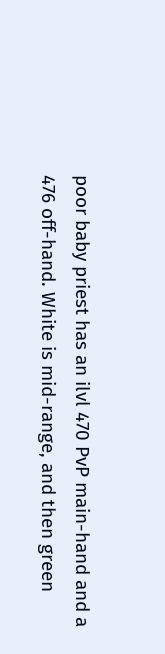poor baby priest has an ilvl 470 PvP main-hand and a 476 off-hand. White is mid-range, and then green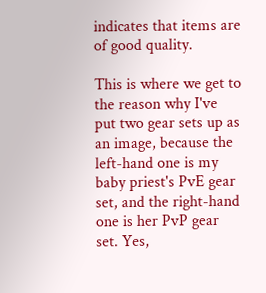indicates that items are of good quality.

This is where we get to the reason why I've put two gear sets up as an image, because the left-hand one is my baby priest's PvE gear set, and the right-hand one is her PvP gear set. Yes,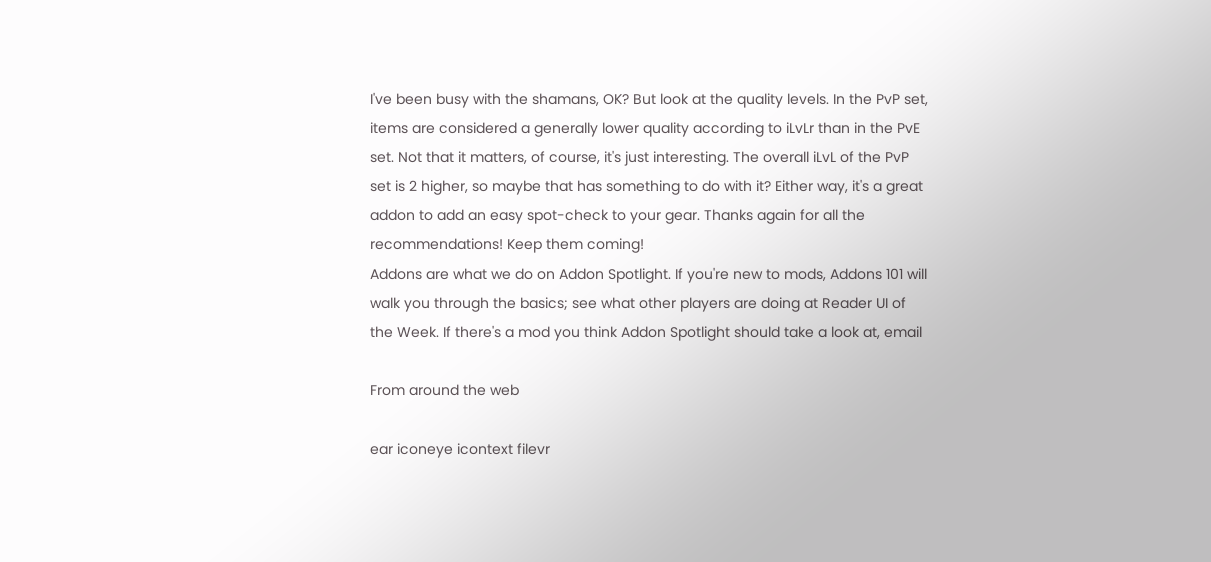I've been busy with the shamans, OK? But look at the quality levels. In the PvP set, items are considered a generally lower quality according to iLvLr than in the PvE set. Not that it matters, of course, it's just interesting. The overall iLvL of the PvP set is 2 higher, so maybe that has something to do with it? Either way, it's a great addon to add an easy spot-check to your gear. Thanks again for all the recommendations! Keep them coming!
Addons are what we do on Addon Spotlight. If you're new to mods, Addons 101 will walk you through the basics; see what other players are doing at Reader UI of the Week. If there's a mod you think Addon Spotlight should take a look at, email

From around the web

ear iconeye icontext filevr